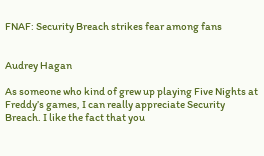FNAF: Security Breach strikes fear among fans


Audrey Hagan

As someone who kind of grew up playing Five Nights at Freddy’s games, I can really appreciate Security Breach. I like the fact that you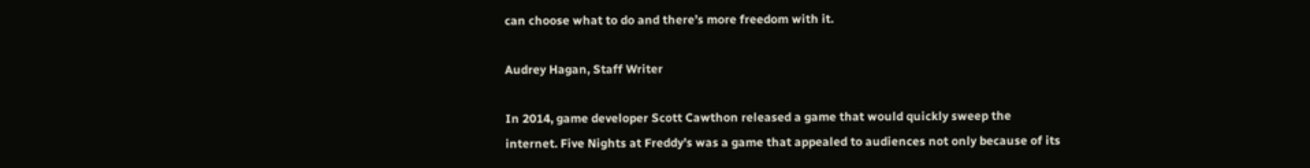can choose what to do and there’s more freedom with it.

Audrey Hagan, Staff Writer

In 2014, game developer Scott Cawthon released a game that would quickly sweep the internet. Five Nights at Freddy’s was a game that appealed to audiences not only because of its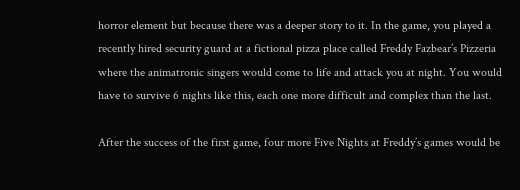horror element but because there was a deeper story to it. In the game, you played a recently hired security guard at a fictional pizza place called Freddy Fazbear’s Pizzeria where the animatronic singers would come to life and attack you at night. You would have to survive 6 nights like this, each one more difficult and complex than the last.

After the success of the first game, four more Five Nights at Freddy’s games would be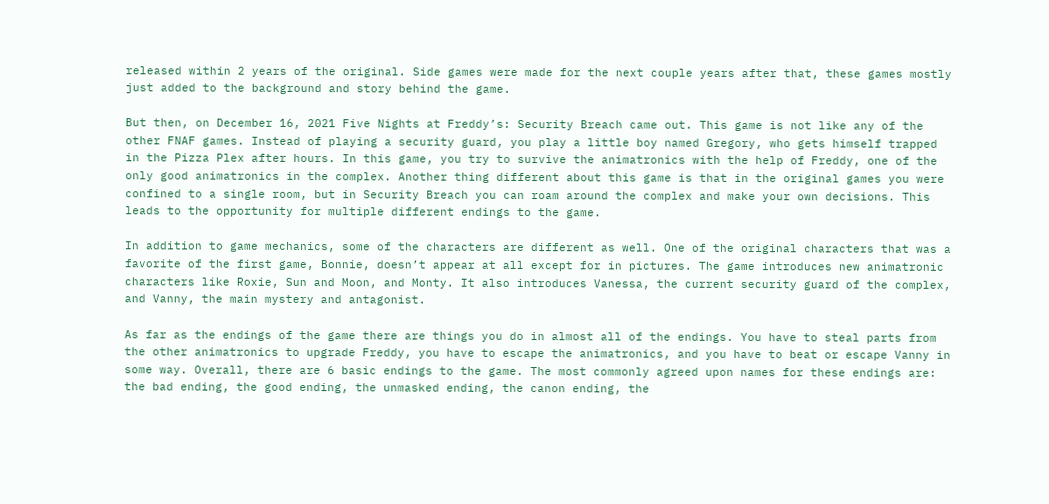released within 2 years of the original. Side games were made for the next couple years after that, these games mostly just added to the background and story behind the game.

But then, on December 16, 2021 Five Nights at Freddy’s: Security Breach came out. This game is not like any of the other FNAF games. Instead of playing a security guard, you play a little boy named Gregory, who gets himself trapped in the Pizza Plex after hours. In this game, you try to survive the animatronics with the help of Freddy, one of the only good animatronics in the complex. Another thing different about this game is that in the original games you were confined to a single room, but in Security Breach you can roam around the complex and make your own decisions. This leads to the opportunity for multiple different endings to the game.

In addition to game mechanics, some of the characters are different as well. One of the original characters that was a favorite of the first game, Bonnie, doesn’t appear at all except for in pictures. The game introduces new animatronic characters like Roxie, Sun and Moon, and Monty. It also introduces Vanessa, the current security guard of the complex, and Vanny, the main mystery and antagonist.

As far as the endings of the game there are things you do in almost all of the endings. You have to steal parts from the other animatronics to upgrade Freddy, you have to escape the animatronics, and you have to beat or escape Vanny in some way. Overall, there are 6 basic endings to the game. The most commonly agreed upon names for these endings are: the bad ending, the good ending, the unmasked ending, the canon ending, the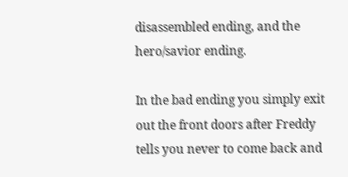disassembled ending, and the hero/savior ending.

In the bad ending you simply exit out the front doors after Freddy tells you never to come back and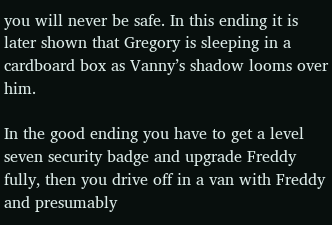you will never be safe. In this ending it is later shown that Gregory is sleeping in a cardboard box as Vanny’s shadow looms over him.

In the good ending you have to get a level seven security badge and upgrade Freddy fully, then you drive off in a van with Freddy and presumably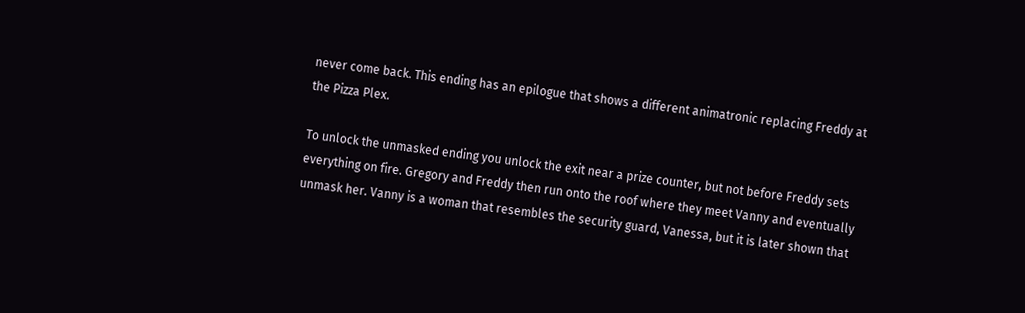never come back. This ending has an epilogue that shows a different animatronic replacing Freddy at the Pizza Plex.

To unlock the unmasked ending you unlock the exit near a prize counter, but not before Freddy sets everything on fire. Gregory and Freddy then run onto the roof where they meet Vanny and eventually unmask her. Vanny is a woman that resembles the security guard, Vanessa, but it is later shown that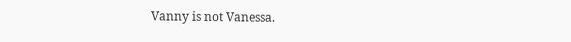Vanny is not Vanessa.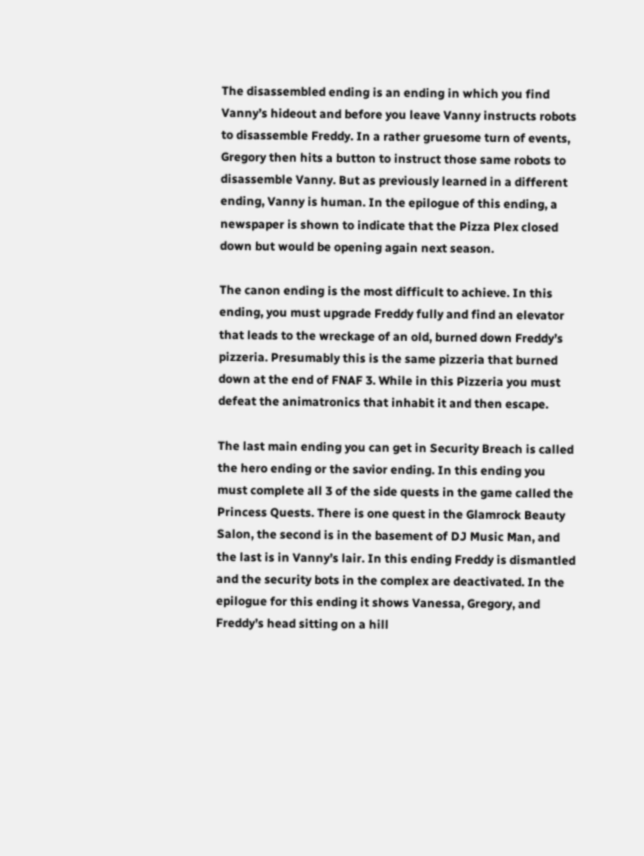The disassembled ending is an ending in which you find Vanny’s hideout and before you leave Vanny instructs robots to disassemble Freddy. In a rather gruesome turn of events, Gregory then hits a button to instruct those same robots to disassemble Vanny. But as previously learned in a different ending, Vanny is human. In the epilogue of this ending, a newspaper is shown to indicate that the Pizza Plex closed down but would be opening again next season.

The canon ending is the most difficult to achieve. In this ending, you must upgrade Freddy fully and find an elevator that leads to the wreckage of an old, burned down Freddy’s pizzeria. Presumably this is the same pizzeria that burned down at the end of FNAF 3. While in this Pizzeria you must defeat the animatronics that inhabit it and then escape.

The last main ending you can get in Security Breach is called the hero ending or the savior ending. In this ending you must complete all 3 of the side quests in the game called the Princess Quests. There is one quest in the Glamrock Beauty Salon, the second is in the basement of DJ Music Man, and the last is in Vanny’s lair. In this ending Freddy is dismantled and the security bots in the complex are deactivated. In the epilogue for this ending it shows Vanessa, Gregory, and Freddy’s head sitting on a hill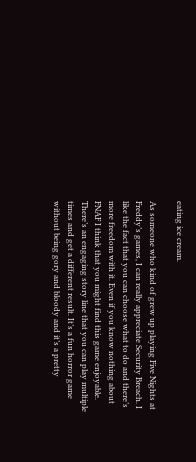eating ice cream.

As someone who kind of grew up playing Five Nights at Freddy’s games, I can really appreciate Security Breach. I like the fact that you can choose what to do and there’s more freedom with it. Even if you know nothing about FNAF I think that you might find this game enjoyable. There’s an engaging story line that you can play multiple times and get a different result. It’s a fun horror game without being gory and bloody and it’s a pretty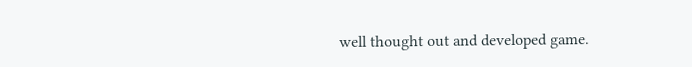well thought out and developed game.